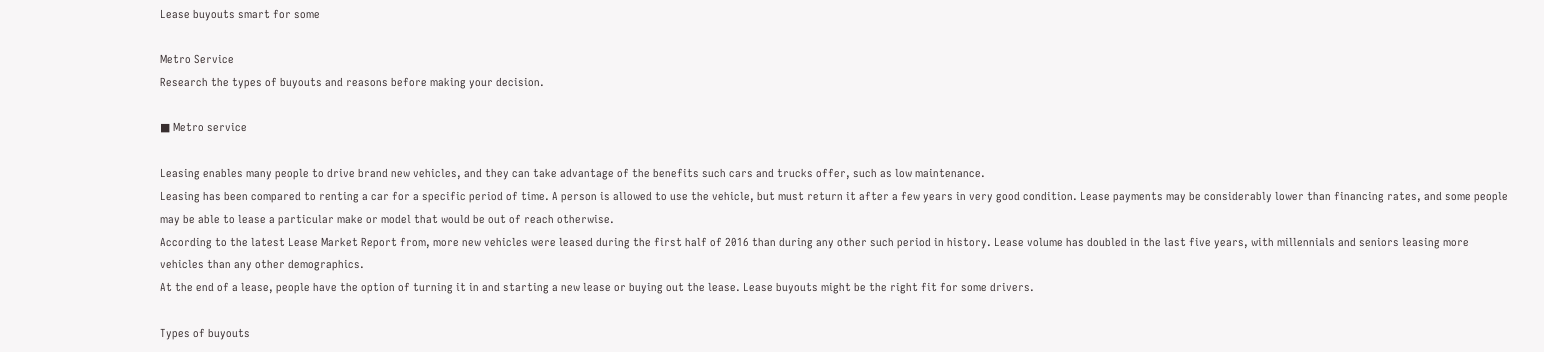Lease buyouts smart for some

Metro Service
Research the types of buyouts and reasons before making your decision.

■ Metro service

Leasing enables many people to drive brand new vehicles, and they can take advantage of the benefits such cars and trucks offer, such as low maintenance.
Leasing has been compared to renting a car for a specific period of time. A person is allowed to use the vehicle, but must return it after a few years in very good condition. Lease payments may be considerably lower than financing rates, and some people may be able to lease a particular make or model that would be out of reach otherwise.
According to the latest Lease Market Report from, more new vehicles were leased during the first half of 2016 than during any other such period in history. Lease volume has doubled in the last five years, with millennials and seniors leasing more vehicles than any other demographics.
At the end of a lease, people have the option of turning it in and starting a new lease or buying out the lease. Lease buyouts might be the right fit for some drivers.

Types of buyouts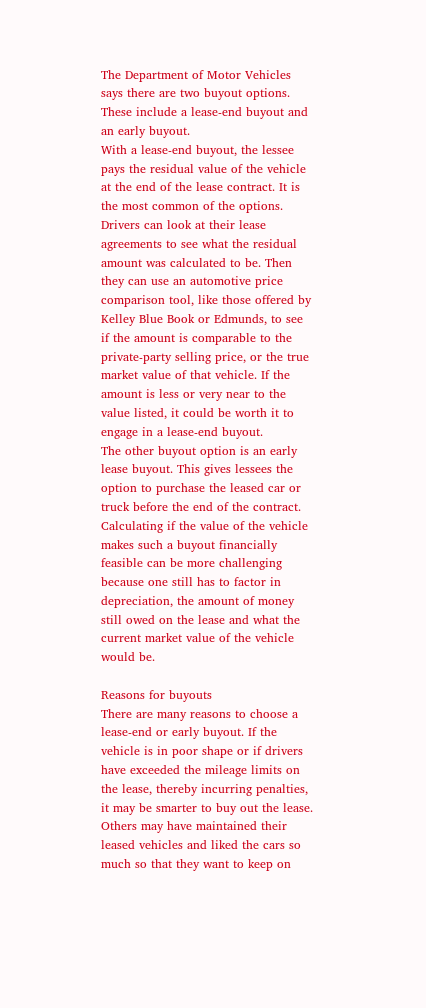The Department of Motor Vehicles says there are two buyout options. These include a lease-end buyout and an early buyout.
With a lease-end buyout, the lessee pays the residual value of the vehicle at the end of the lease contract. It is the most common of the options. Drivers can look at their lease agreements to see what the residual amount was calculated to be. Then they can use an automotive price comparison tool, like those offered by Kelley Blue Book or Edmunds, to see if the amount is comparable to the private-party selling price, or the true market value of that vehicle. If the amount is less or very near to the value listed, it could be worth it to engage in a lease-end buyout.
The other buyout option is an early lease buyout. This gives lessees the option to purchase the leased car or truck before the end of the contract. Calculating if the value of the vehicle makes such a buyout financially feasible can be more challenging because one still has to factor in depreciation, the amount of money still owed on the lease and what the current market value of the vehicle would be.

Reasons for buyouts
There are many reasons to choose a lease-end or early buyout. If the vehicle is in poor shape or if drivers have exceeded the mileage limits on the lease, thereby incurring penalties, it may be smarter to buy out the lease.
Others may have maintained their leased vehicles and liked the cars so much so that they want to keep on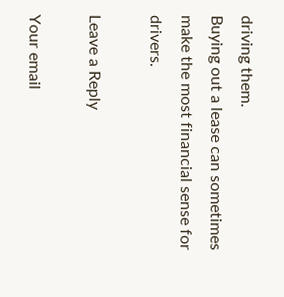driving them.
Buying out a lease can sometimes make the most financial sense for drivers.

Leave a Reply

Your email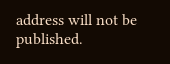address will not be published.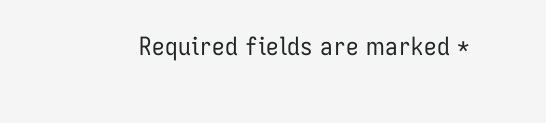Required fields are marked *